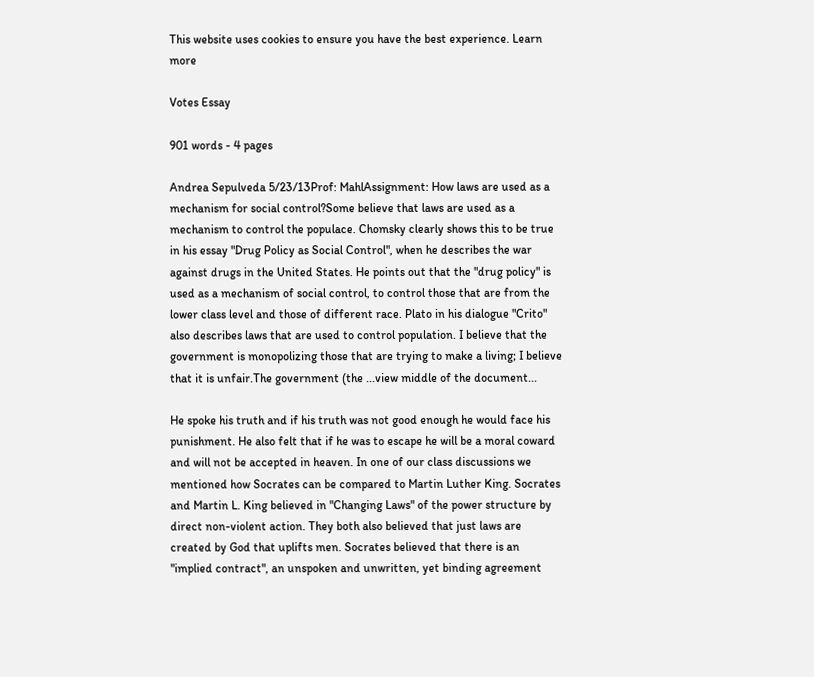This website uses cookies to ensure you have the best experience. Learn more

Votes Essay

901 words - 4 pages

Andrea Sepulveda 5/23/13Prof: MahlAssignment: How laws are used as a mechanism for social control?Some believe that laws are used as a mechanism to control the populace. Chomsky clearly shows this to be true in his essay "Drug Policy as Social Control", when he describes the war against drugs in the United States. He points out that the "drug policy" is used as a mechanism of social control, to control those that are from the lower class level and those of different race. Plato in his dialogue "Crito" also describes laws that are used to control population. I believe that the government is monopolizing those that are trying to make a living; I believe that it is unfair.The government (the ...view middle of the document...

He spoke his truth and if his truth was not good enough he would face his punishment. He also felt that if he was to escape he will be a moral coward and will not be accepted in heaven. In one of our class discussions we mentioned how Socrates can be compared to Martin Luther King. Socrates and Martin L. King believed in "Changing Laws" of the power structure by direct non-violent action. They both also believed that just laws are created by God that uplifts men. Socrates believed that there is an "implied contract", an unspoken and unwritten, yet binding agreement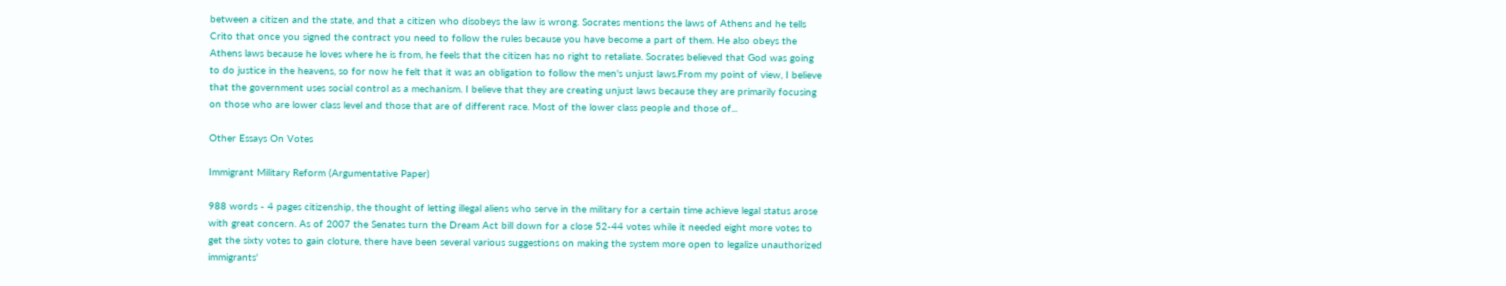between a citizen and the state, and that a citizen who disobeys the law is wrong. Socrates mentions the laws of Athens and he tells Crito that once you signed the contract you need to follow the rules because you have become a part of them. He also obeys the Athens laws because he loves where he is from, he feels that the citizen has no right to retaliate. Socrates believed that God was going to do justice in the heavens, so for now he felt that it was an obligation to follow the men's unjust laws.From my point of view, I believe that the government uses social control as a mechanism. I believe that they are creating unjust laws because they are primarily focusing on those who are lower class level and those that are of different race. Most of the lower class people and those of...

Other Essays On Votes

Immigrant Military Reform (Argumentative Paper)

988 words - 4 pages citizenship, the thought of letting illegal aliens who serve in the military for a certain time achieve legal status arose with great concern. As of 2007 the Senates turn the Dream Act bill down for a close 52-44 votes while it needed eight more votes to get the sixty votes to gain cloture, there have been several various suggestions on making the system more open to legalize unauthorized immigrants'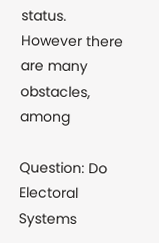status. However there are many obstacles, among

Question: Do Electoral Systems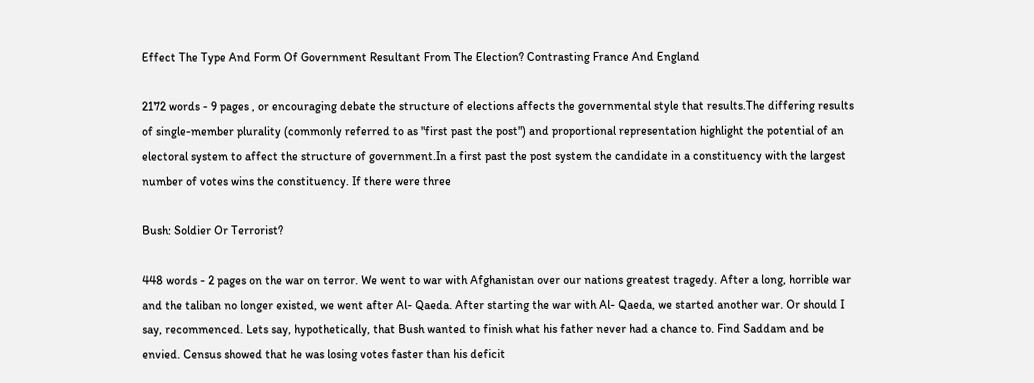Effect The Type And Form Of Government Resultant From The Election? Contrasting France And England

2172 words - 9 pages , or encouraging debate the structure of elections affects the governmental style that results.The differing results of single-member plurality (commonly referred to as "first past the post") and proportional representation highlight the potential of an electoral system to affect the structure of government.In a first past the post system the candidate in a constituency with the largest number of votes wins the constituency. If there were three

Bush: Soldier Or Terrorist?

448 words - 2 pages on the war on terror. We went to war with Afghanistan over our nations greatest tragedy. After a long, horrible war and the taliban no longer existed, we went after Al- Qaeda. After starting the war with Al- Qaeda, we started another war. Or should I say, recommenced. Lets say, hypothetically, that Bush wanted to finish what his father never had a chance to. Find Saddam and be envied. Census showed that he was losing votes faster than his deficit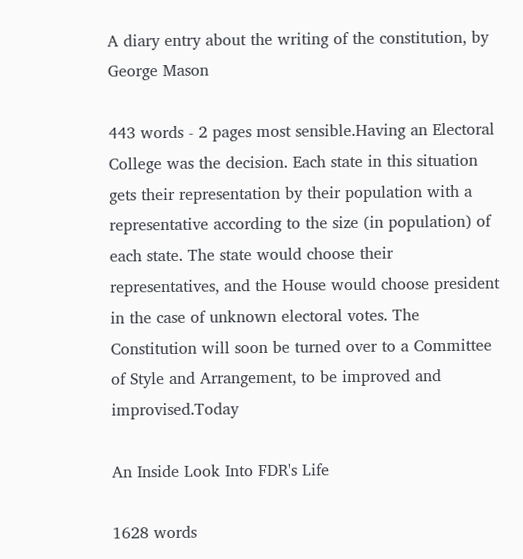A diary entry about the writing of the constitution, by George Mason

443 words - 2 pages most sensible.Having an Electoral College was the decision. Each state in this situation gets their representation by their population with a representative according to the size (in population) of each state. The state would choose their representatives, and the House would choose president in the case of unknown electoral votes. The Constitution will soon be turned over to a Committee of Style and Arrangement, to be improved and improvised.Today

An Inside Look Into FDR's Life

1628 words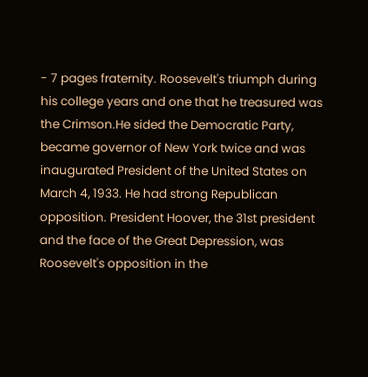- 7 pages fraternity. Roosevelt's triumph during his college years and one that he treasured was the Crimson.He sided the Democratic Party, became governor of New York twice and was inaugurated President of the United States on March 4, 1933. He had strong Republican opposition. President Hoover, the 31st president and the face of the Great Depression, was Roosevelt's opposition in the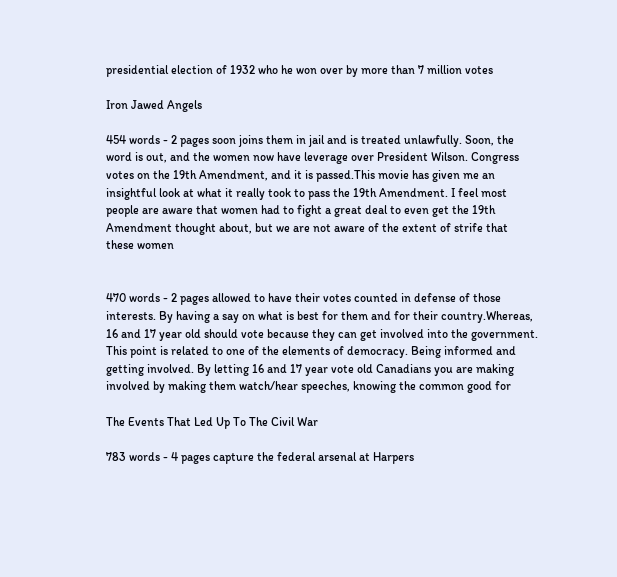presidential election of 1932 who he won over by more than 7 million votes

Iron Jawed Angels

454 words - 2 pages soon joins them in jail and is treated unlawfully. Soon, the word is out, and the women now have leverage over President Wilson. Congress votes on the 19th Amendment, and it is passed.This movie has given me an insightful look at what it really took to pass the 19th Amendment. I feel most people are aware that women had to fight a great deal to even get the 19th Amendment thought about, but we are not aware of the extent of strife that these women


470 words - 2 pages allowed to have their votes counted in defense of those interests. By having a say on what is best for them and for their country.Whereas, 16 and 17 year old should vote because they can get involved into the government. This point is related to one of the elements of democracy. Being informed and getting involved. By letting 16 and 17 year vote old Canadians you are making involved by making them watch/hear speeches, knowing the common good for

The Events That Led Up To The Civil War

783 words - 4 pages capture the federal arsenal at Harpers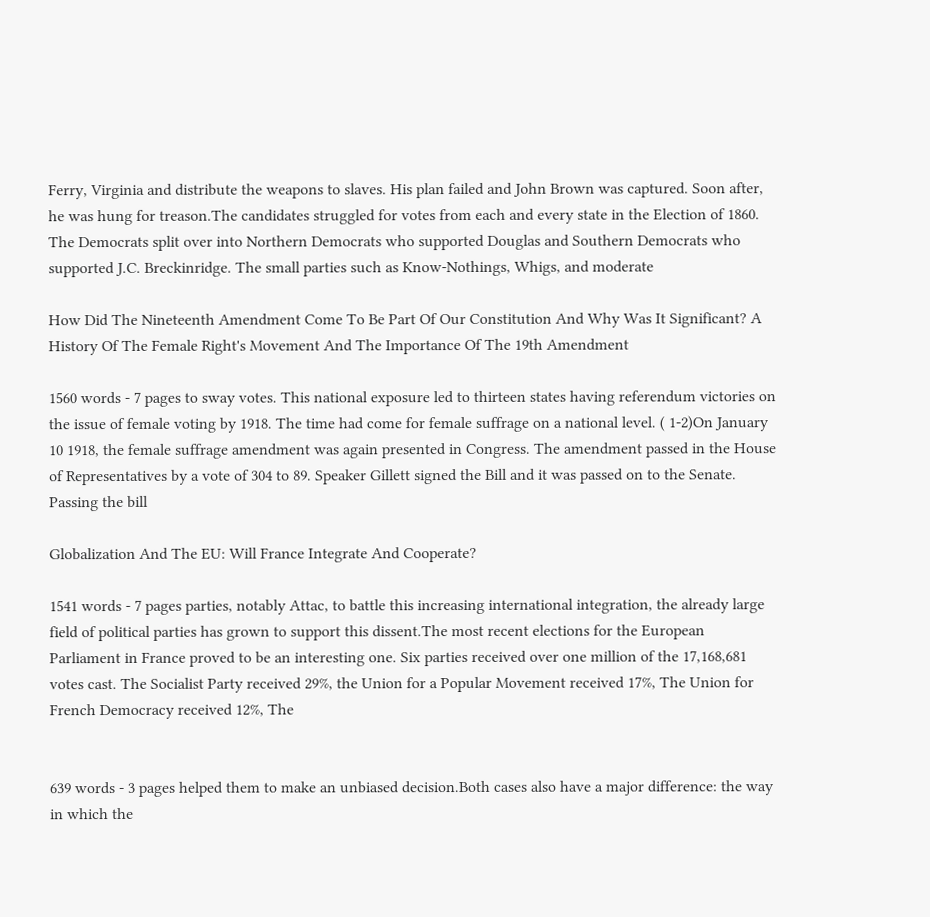Ferry, Virginia and distribute the weapons to slaves. His plan failed and John Brown was captured. Soon after, he was hung for treason.The candidates struggled for votes from each and every state in the Election of 1860. The Democrats split over into Northern Democrats who supported Douglas and Southern Democrats who supported J.C. Breckinridge. The small parties such as Know-Nothings, Whigs, and moderate

How Did The Nineteenth Amendment Come To Be Part Of Our Constitution And Why Was It Significant? A History Of The Female Right's Movement And The Importance Of The 19th Amendment

1560 words - 7 pages to sway votes. This national exposure led to thirteen states having referendum victories on the issue of female voting by 1918. The time had come for female suffrage on a national level. ( 1-2)On January 10 1918, the female suffrage amendment was again presented in Congress. The amendment passed in the House of Representatives by a vote of 304 to 89. Speaker Gillett signed the Bill and it was passed on to the Senate. Passing the bill

Globalization And The EU: Will France Integrate And Cooperate?

1541 words - 7 pages parties, notably Attac, to battle this increasing international integration, the already large field of political parties has grown to support this dissent.The most recent elections for the European Parliament in France proved to be an interesting one. Six parties received over one million of the 17,168,681 votes cast. The Socialist Party received 29%, the Union for a Popular Movement received 17%, The Union for French Democracy received 12%, The


639 words - 3 pages helped them to make an unbiased decision.Both cases also have a major difference: the way in which the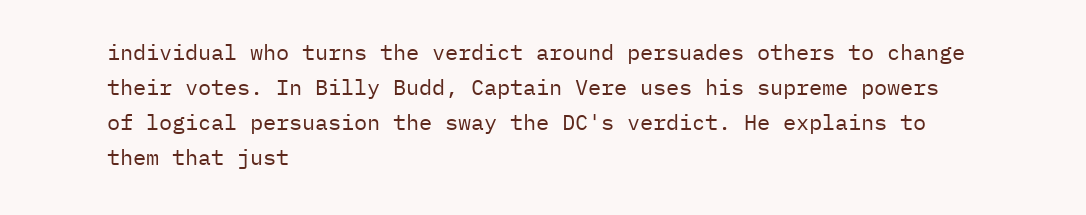individual who turns the verdict around persuades others to change their votes. In Billy Budd, Captain Vere uses his supreme powers of logical persuasion the sway the DC's verdict. He explains to them that just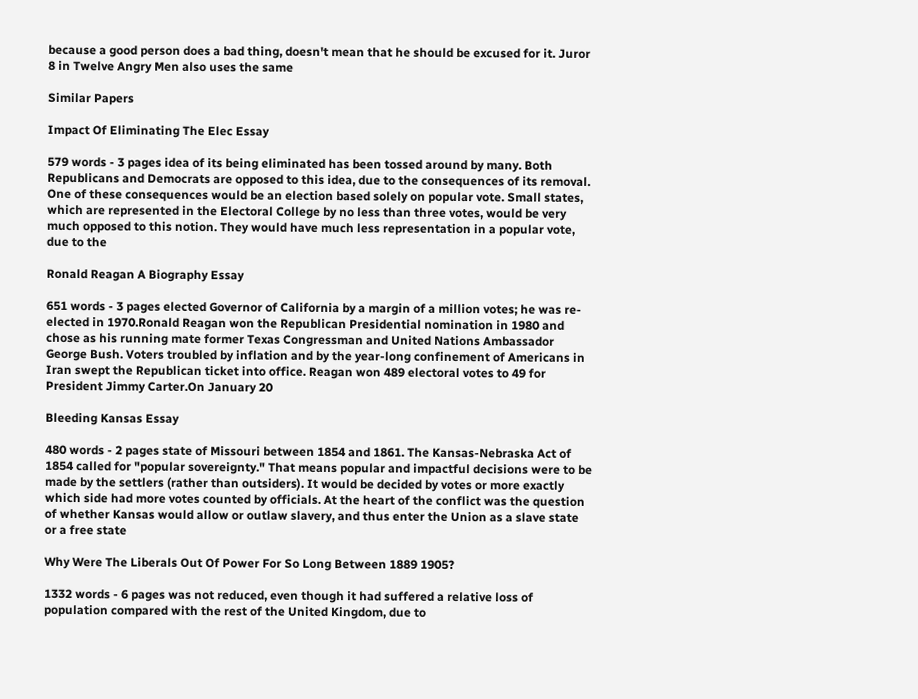because a good person does a bad thing, doesn't mean that he should be excused for it. Juror 8 in Twelve Angry Men also uses the same

Similar Papers

Impact Of Eliminating The Elec Essay

579 words - 3 pages idea of its being eliminated has been tossed around by many. Both Republicans and Democrats are opposed to this idea, due to the consequences of its removal. One of these consequences would be an election based solely on popular vote. Small states, which are represented in the Electoral College by no less than three votes, would be very much opposed to this notion. They would have much less representation in a popular vote, due to the

Ronald Reagan A Biography Essay

651 words - 3 pages elected Governor of California by a margin of a million votes; he was re-elected in 1970.Ronald Reagan won the Republican Presidential nomination in 1980 and chose as his running mate former Texas Congressman and United Nations Ambassador George Bush. Voters troubled by inflation and by the year-long confinement of Americans in Iran swept the Republican ticket into office. Reagan won 489 electoral votes to 49 for President Jimmy Carter.On January 20

Bleeding Kansas Essay

480 words - 2 pages state of Missouri between 1854 and 1861. The Kansas-Nebraska Act of 1854 called for "popular sovereignty." That means popular and impactful decisions were to be made by the settlers (rather than outsiders). It would be decided by votes or more exactly which side had more votes counted by officials. At the heart of the conflict was the question of whether Kansas would allow or outlaw slavery, and thus enter the Union as a slave state or a free state

Why Were The Liberals Out Of Power For So Long Between 1889 1905?

1332 words - 6 pages was not reduced, even though it had suffered a relative loss of population compared with the rest of the United Kingdom, due to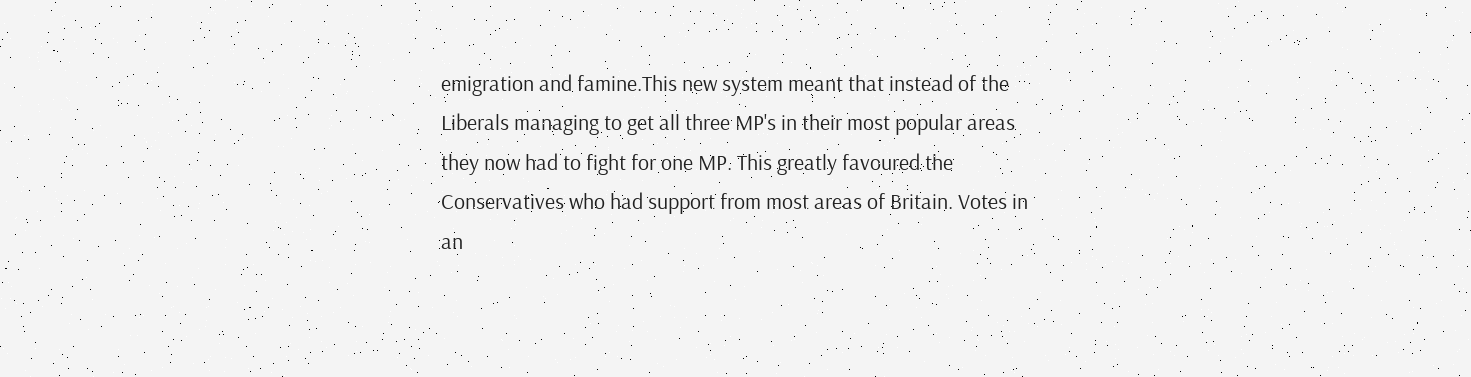emigration and famine.This new system meant that instead of the Liberals managing to get all three MP's in their most popular areas they now had to fight for one MP. This greatly favoured the Conservatives who had support from most areas of Britain. Votes in an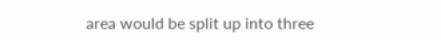area would be split up into three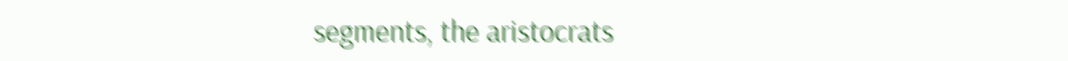segments, the aristocrats